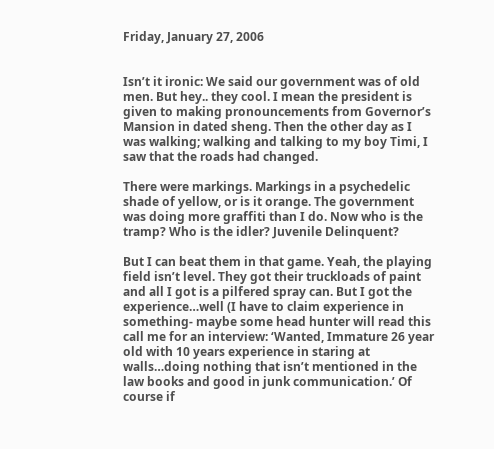Friday, January 27, 2006


Isn’t it ironic: We said our government was of old men. But hey.. they cool. I mean the president is given to making pronouncements from Governor’s Mansion in dated sheng. Then the other day as I was walking; walking and talking to my boy Timi, I saw that the roads had changed.

There were markings. Markings in a psychedelic shade of yellow, or is it orange. The government was doing more graffiti than I do. Now who is the tramp? Who is the idler? Juvenile Delinquent?

But I can beat them in that game. Yeah, the playing field isn’t level. They got their truckloads of paint and all I got is a pilfered spray can. But I got the experience…well (I have to claim experience in something- maybe some head hunter will read this call me for an interview: ‘Wanted, Immature 26 year old with 10 years experience in staring at walls…doing nothing that isn’t mentioned in the law books and good in junk communication.’ Of course if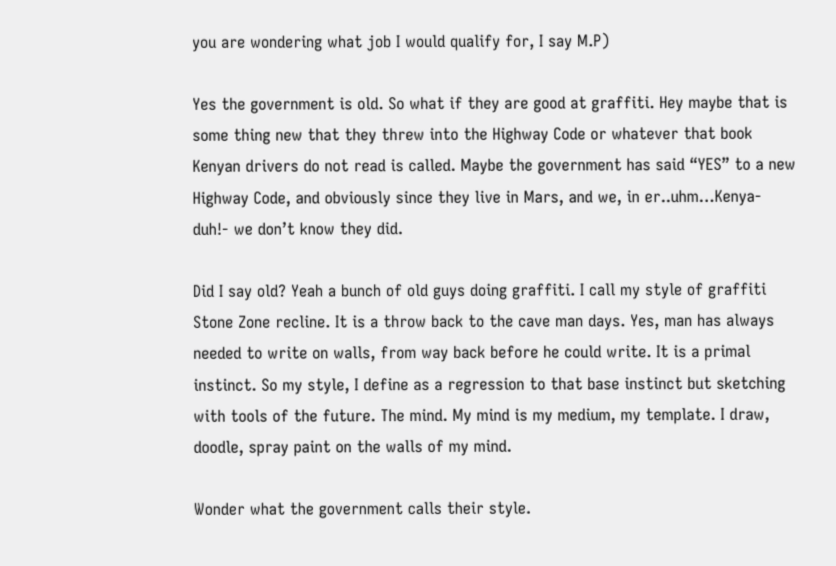you are wondering what job I would qualify for, I say M.P)

Yes the government is old. So what if they are good at graffiti. Hey maybe that is some thing new that they threw into the Highway Code or whatever that book Kenyan drivers do not read is called. Maybe the government has said “YES” to a new Highway Code, and obviously since they live in Mars, and we, in er..uhm…Kenya- duh!- we don’t know they did.

Did I say old? Yeah a bunch of old guys doing graffiti. I call my style of graffiti Stone Zone recline. It is a throw back to the cave man days. Yes, man has always needed to write on walls, from way back before he could write. It is a primal instinct. So my style, I define as a regression to that base instinct but sketching with tools of the future. The mind. My mind is my medium, my template. I draw, doodle, spray paint on the walls of my mind.

Wonder what the government calls their style.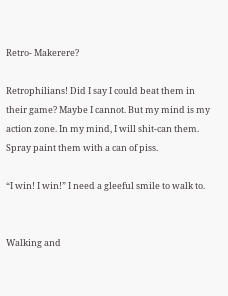Retro- Makerere?

Retrophilians! Did I say I could beat them in their game? Maybe I cannot. But my mind is my action zone. In my mind, I will shit-can them. Spray paint them with a can of piss.

“I win! I win!” I need a gleeful smile to walk to.


Walking and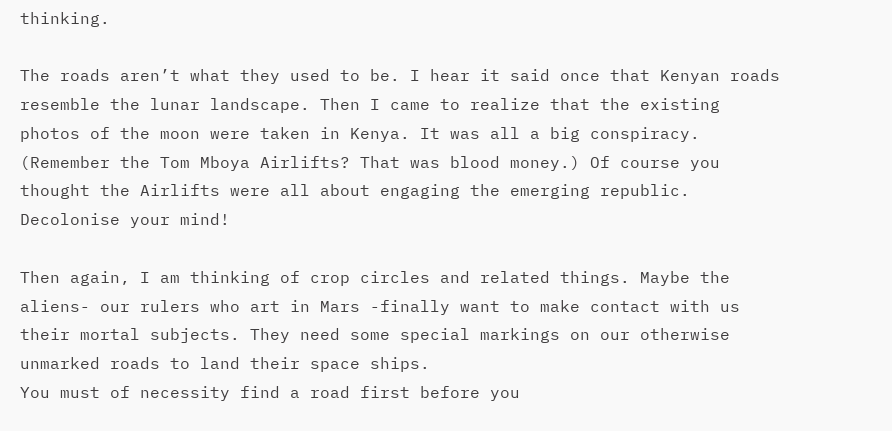thinking.

The roads aren’t what they used to be. I hear it said once that Kenyan roads resemble the lunar landscape. Then I came to realize that the existing photos of the moon were taken in Kenya. It was all a big conspiracy. (Remember the Tom Mboya Airlifts? That was blood money.) Of course you thought the Airlifts were all about engaging the emerging republic. Decolonise your mind!

Then again, I am thinking of crop circles and related things. Maybe the aliens- our rulers who art in Mars -finally want to make contact with us their mortal subjects. They need some special markings on our otherwise unmarked roads to land their space ships.
You must of necessity find a road first before you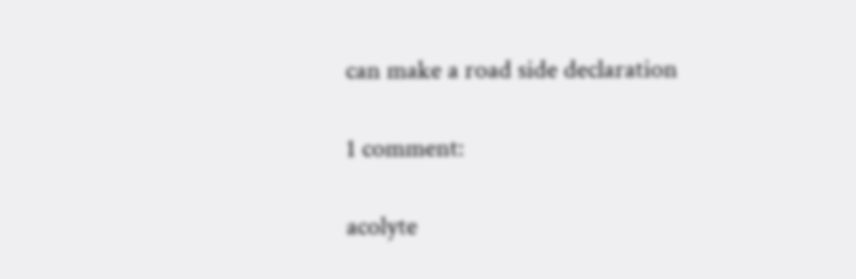can make a road side declaration

1 comment:

acolyte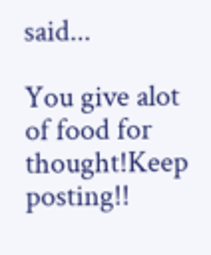said...

You give alot of food for thought!Keep posting!!